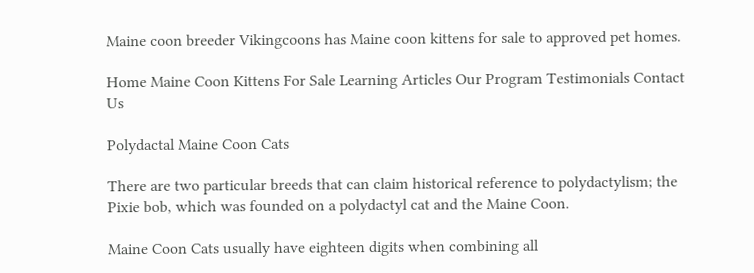Maine coon breeder Vikingcoons has Maine coon kittens for sale to approved pet homes.

Home Maine Coon Kittens For Sale Learning Articles Our Program Testimonials Contact Us

Polydactal Maine Coon Cats

There are two particular breeds that can claim historical reference to polydactylism; the Pixie bob, which was founded on a polydactyl cat and the Maine Coon.

Maine Coon Cats usually have eighteen digits when combining all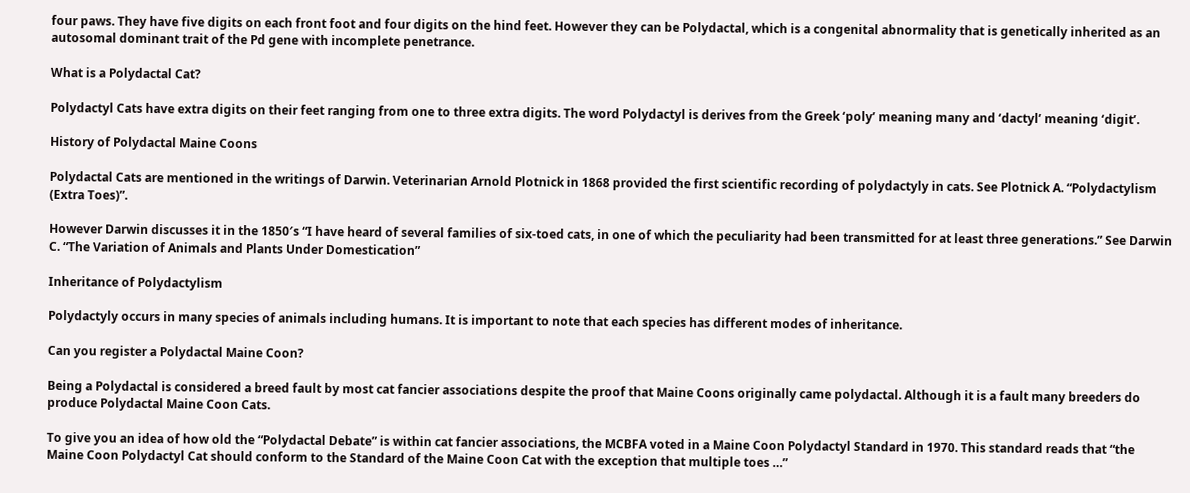four paws. They have five digits on each front foot and four digits on the hind feet. However they can be Polydactal, which is a congenital abnormality that is genetically inherited as an autosomal dominant trait of the Pd gene with incomplete penetrance.

What is a Polydactal Cat?

Polydactyl Cats have extra digits on their feet ranging from one to three extra digits. The word Polydactyl is derives from the Greek ‘poly’ meaning many and ‘dactyl’ meaning ‘digit’.

History of Polydactal Maine Coons

Polydactal Cats are mentioned in the writings of Darwin. Veterinarian Arnold Plotnick in 1868 provided the first scientific recording of polydactyly in cats. See Plotnick A. “Polydactylism (Extra Toes)”.

However Darwin discusses it in the 1850′s “I have heard of several families of six-toed cats, in one of which the peculiarity had been transmitted for at least three generations.” See Darwin C. “The Variation of Animals and Plants Under Domestication”

Inheritance of Polydactylism

Polydactyly occurs in many species of animals including humans. It is important to note that each species has different modes of inheritance.

Can you register a Polydactal Maine Coon?

Being a Polydactal is considered a breed fault by most cat fancier associations despite the proof that Maine Coons originally came polydactal. Although it is a fault many breeders do produce Polydactal Maine Coon Cats.

To give you an idea of how old the “Polydactal Debate” is within cat fancier associations, the MCBFA voted in a Maine Coon Polydactyl Standard in 1970. This standard reads that “the Maine Coon Polydactyl Cat should conform to the Standard of the Maine Coon Cat with the exception that multiple toes …”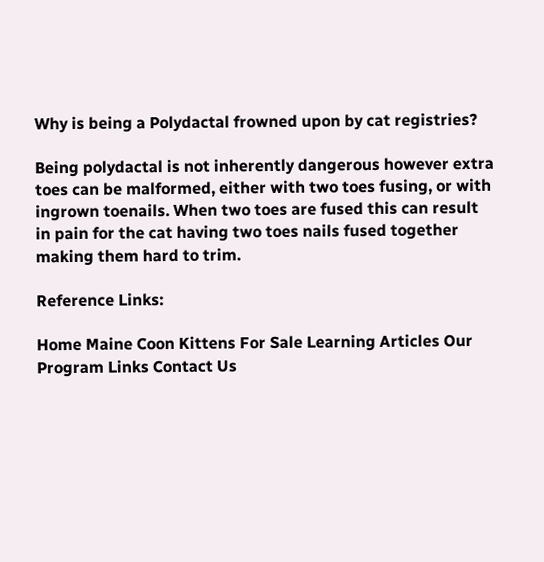Why is being a Polydactal frowned upon by cat registries?

Being polydactal is not inherently dangerous however extra toes can be malformed, either with two toes fusing, or with ingrown toenails. When two toes are fused this can result in pain for the cat having two toes nails fused together making them hard to trim.

Reference Links:

Home Maine Coon Kittens For Sale Learning Articles Our Program Links Contact Us